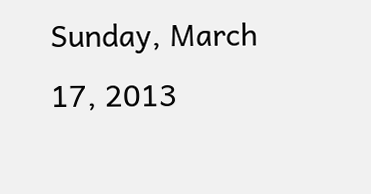Sunday, March 17, 2013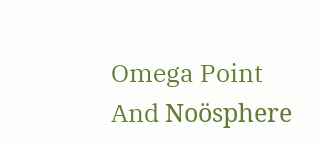Omega Point And Noösphere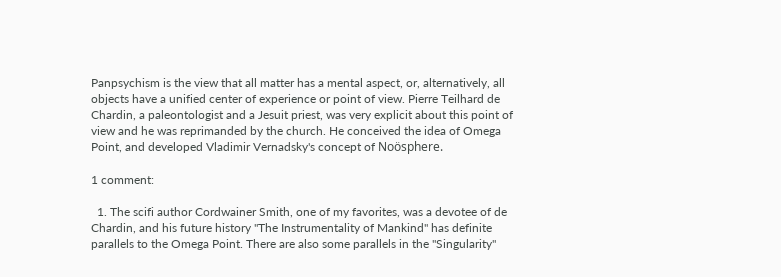Panpsychism is the view that all matter has a mental aspect, or, alternatively, all objects have a unified center of experience or point of view. Pierre Teilhard de Chardin, a paleontologist and a Jesuit priest, was very explicit about this point of view and he was reprimanded by the church. He conceived the idea of Omega Point, and developed Vladimir Vernadsky's concept of Noösphere.

1 comment:

  1. The scifi author Cordwainer Smith, one of my favorites, was a devotee of de Chardin, and his future history "The Instrumentality of Mankind" has definite parallels to the Omega Point. There are also some parallels in the "Singularity"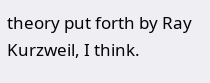theory put forth by Ray Kurzweil, I think.